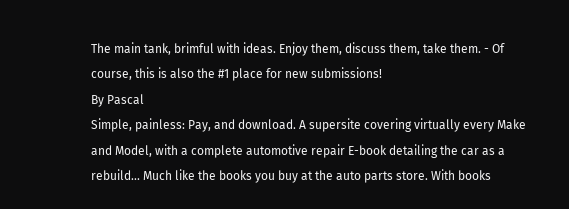The main tank, brimful with ideas. Enjoy them, discuss them, take them. - Of course, this is also the #1 place for new submissions!
By Pascal
Simple, painless: Pay, and download. A supersite covering virtually every Make and Model, with a complete automotive repair E-book detailing the car as a rebuild... Much like the books you buy at the auto parts store. With books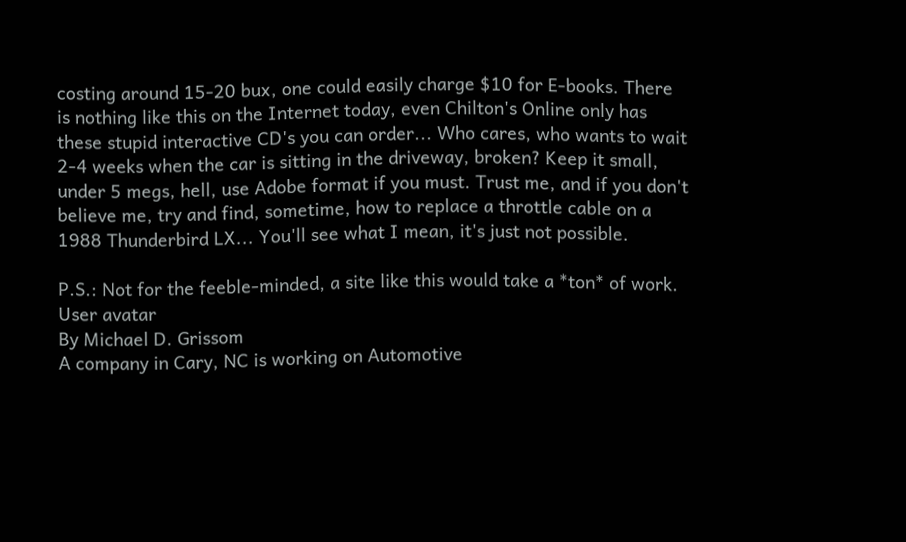costing around 15-20 bux, one could easily charge $10 for E-books. There is nothing like this on the Internet today, even Chilton's Online only has these stupid interactive CD's you can order... Who cares, who wants to wait 2-4 weeks when the car is sitting in the driveway, broken? Keep it small, under 5 megs, hell, use Adobe format if you must. Trust me, and if you don't believe me, try and find, sometime, how to replace a throttle cable on a 1988 Thunderbird LX... You'll see what I mean, it's just not possible.

P.S.: Not for the feeble-minded, a site like this would take a *ton* of work.
User avatar
By Michael D. Grissom
A company in Cary, NC is working on Automotive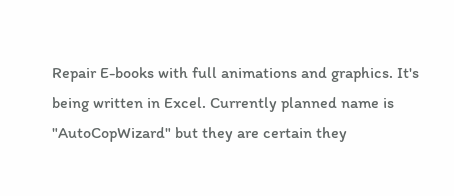Repair E-books with full animations and graphics. It's being written in Excel. Currently planned name is "AutoCopWizard" but they are certain they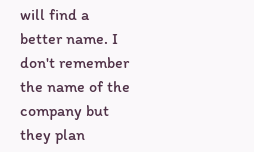will find a better name. I don't remember the name of the company but they plan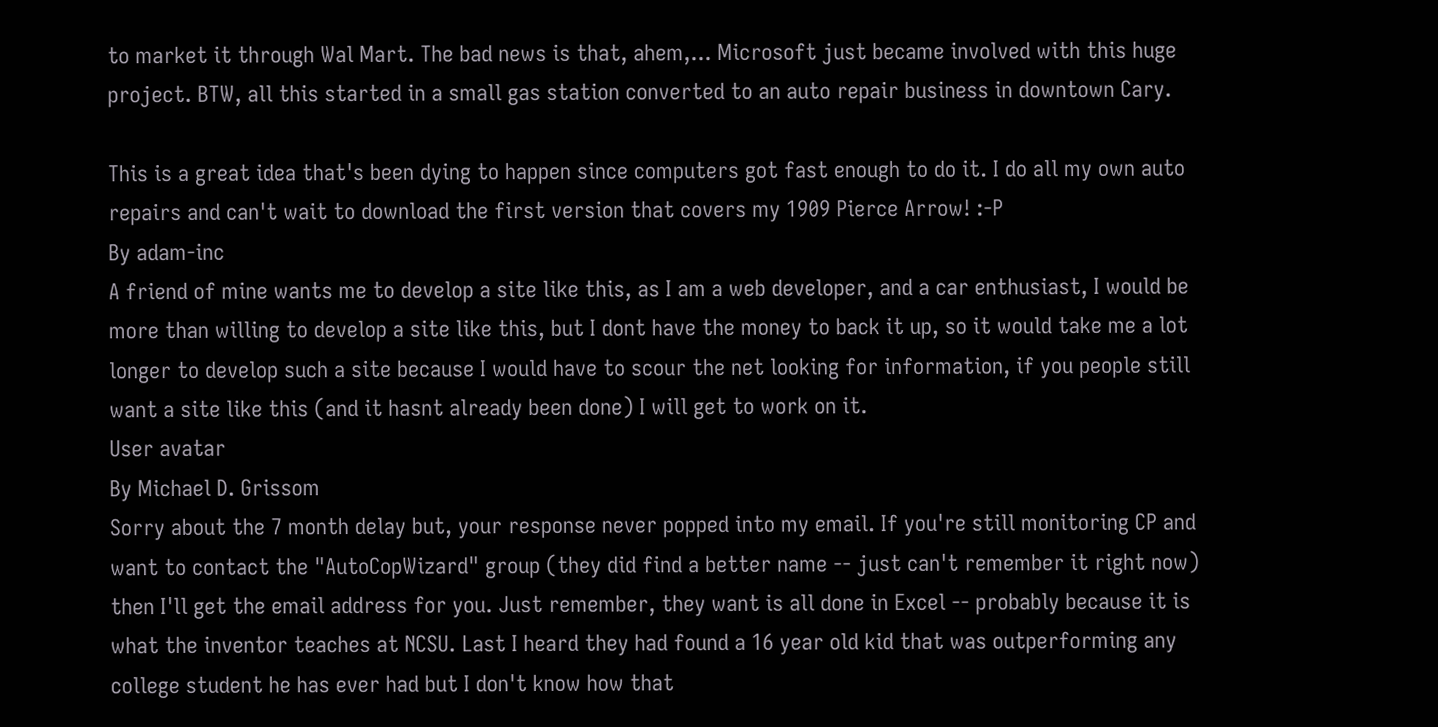to market it through Wal Mart. The bad news is that, ahem,... Microsoft just became involved with this huge project. BTW, all this started in a small gas station converted to an auto repair business in downtown Cary.

This is a great idea that's been dying to happen since computers got fast enough to do it. I do all my own auto repairs and can't wait to download the first version that covers my 1909 Pierce Arrow! :-P
By adam-inc
A friend of mine wants me to develop a site like this, as I am a web developer, and a car enthusiast, I would be more than willing to develop a site like this, but I dont have the money to back it up, so it would take me a lot longer to develop such a site because I would have to scour the net looking for information, if you people still want a site like this (and it hasnt already been done) I will get to work on it.
User avatar
By Michael D. Grissom
Sorry about the 7 month delay but, your response never popped into my email. If you're still monitoring CP and want to contact the "AutoCopWizard" group (they did find a better name -- just can't remember it right now) then I'll get the email address for you. Just remember, they want is all done in Excel -- probably because it is what the inventor teaches at NCSU. Last I heard they had found a 16 year old kid that was outperforming any college student he has ever had but I don't know how that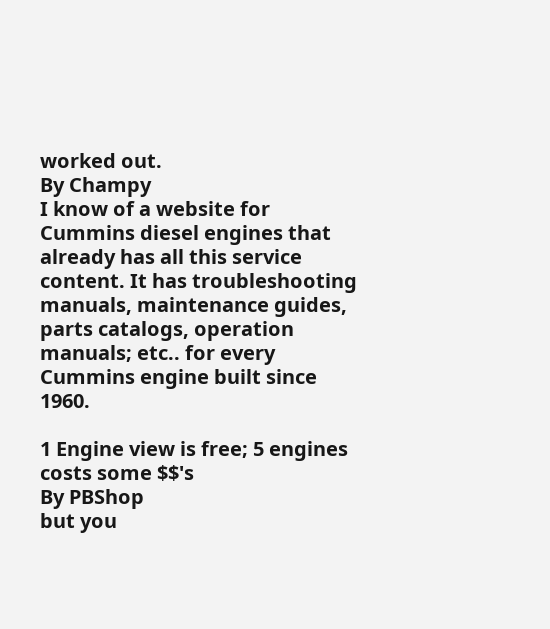worked out.
By Champy
I know of a website for Cummins diesel engines that already has all this service content. It has troubleshooting manuals, maintenance guides, parts catalogs, operation manuals; etc.. for every Cummins engine built since 1960.

1 Engine view is free; 5 engines costs some $$'s
By PBShop
but you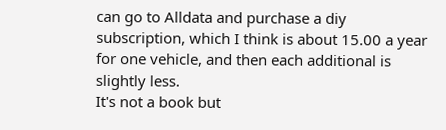can go to Alldata and purchase a diy subscription, which I think is about 15.00 a year for one vehicle, and then each additional is slightly less.
It's not a book but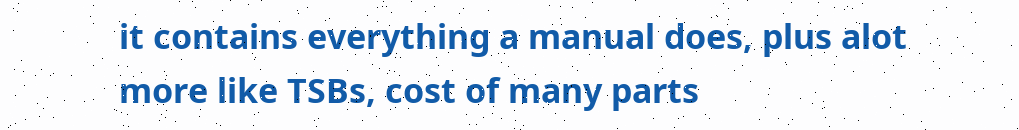it contains everything a manual does, plus alot more like TSBs, cost of many parts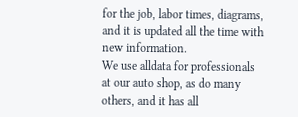for the job, labor times, diagrams, and it is updated all the time with new information.
We use alldata for professionals at our auto shop, as do many others, and it has all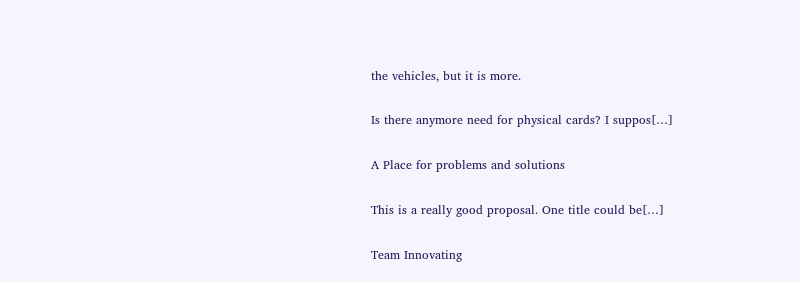the vehicles, but it is more.

Is there anymore need for physical cards? I suppos[…]

A Place for problems and solutions

This is a really good proposal. One title could be[…]

Team Innovating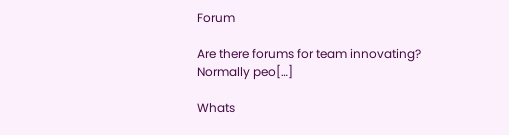Forum

Are there forums for team innovating? Normally peo[…]

Whats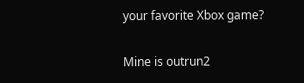your favorite Xbox game?

Mine is outrun2